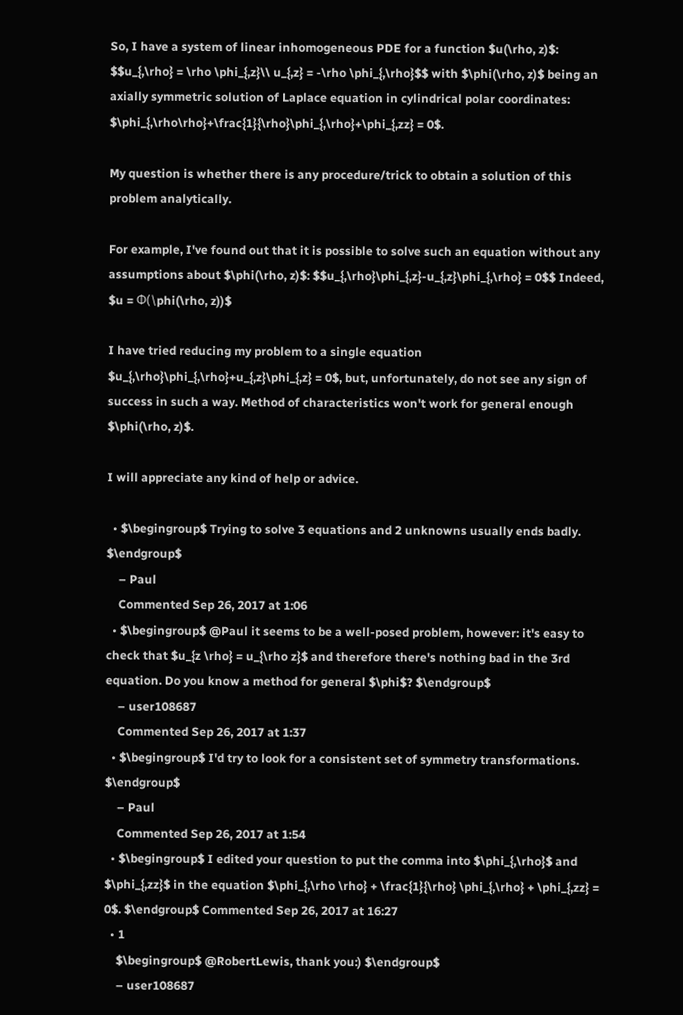So, I have a system of linear inhomogeneous PDE for a function $u(\rho, z)$: $$u_{,\rho} = \rho \phi_{,z}\\ u_{,z} = -\rho \phi_{,\rho}$$ with $\phi(\rho, z)$ being an axially symmetric solution of Laplace equation in cylindrical polar coordinates: $\phi_{,\rho\rho}+\frac{1}{\rho}\phi_{,\rho}+\phi_{,zz} = 0$.

My question is whether there is any procedure/trick to obtain a solution of this problem analytically.

For example, I've found out that it is possible to solve such an equation without any assumptions about $\phi(\rho, z)$: $$u_{,\rho}\phi_{,z}-u_{,z}\phi_{,\rho} = 0$$ Indeed, $u = Ф(\phi(\rho, z))$

I have tried reducing my problem to a single equation $u_{,\rho}\phi_{,\rho}+u_{,z}\phi_{,z} = 0$, but, unfortunately, do not see any sign of success in such a way. Method of characteristics won't work for general enough $\phi(\rho, z)$.

I will appreciate any kind of help or advice.

  • $\begingroup$ Trying to solve 3 equations and 2 unknowns usually ends badly. $\endgroup$
    – Paul
    Commented Sep 26, 2017 at 1:06
  • $\begingroup$ @Paul it seems to be a well-posed problem, however: it's easy to check that $u_{z \rho} = u_{\rho z}$ and therefore there's nothing bad in the 3rd equation. Do you know a method for general $\phi$? $\endgroup$
    – user108687
    Commented Sep 26, 2017 at 1:37
  • $\begingroup$ I'd try to look for a consistent set of symmetry transformations. $\endgroup$
    – Paul
    Commented Sep 26, 2017 at 1:54
  • $\begingroup$ I edited your question to put the comma into $\phi_{,\rho}$ and $\phi_{,zz}$ in the equation $\phi_{,\rho \rho} + \frac{1}{\rho} \phi_{,\rho} + \phi_{,zz} = 0$. $\endgroup$ Commented Sep 26, 2017 at 16:27
  • 1
    $\begingroup$ @RobertLewis, thank you:) $\endgroup$
    – user108687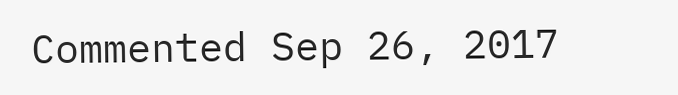Commented Sep 26, 2017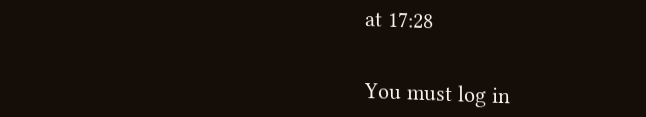at 17:28


You must log in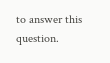to answer this question.